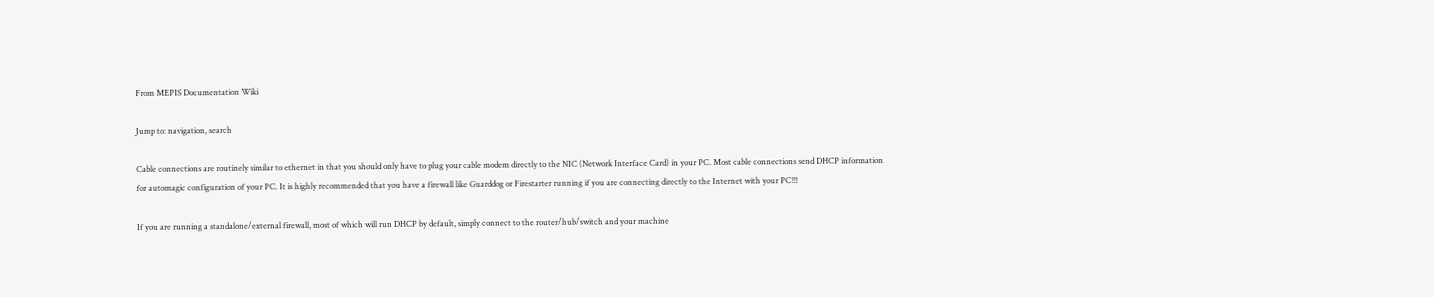From MEPIS Documentation Wiki

Jump to: navigation, search

Cable connections are routinely similar to ethernet in that you should only have to plug your cable modem directly to the NIC (Network Interface Card) in your PC. Most cable connections send DHCP information for automagic configuration of your PC. It is highly recommended that you have a firewall like Guarddog or Firestarter running if you are connecting directly to the Internet with your PC!!!

If you are running a standalone/external firewall, most of which will run DHCP by default, simply connect to the router/hub/switch and your machine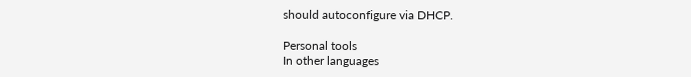should autoconfigure via DHCP.

Personal tools
In other languages